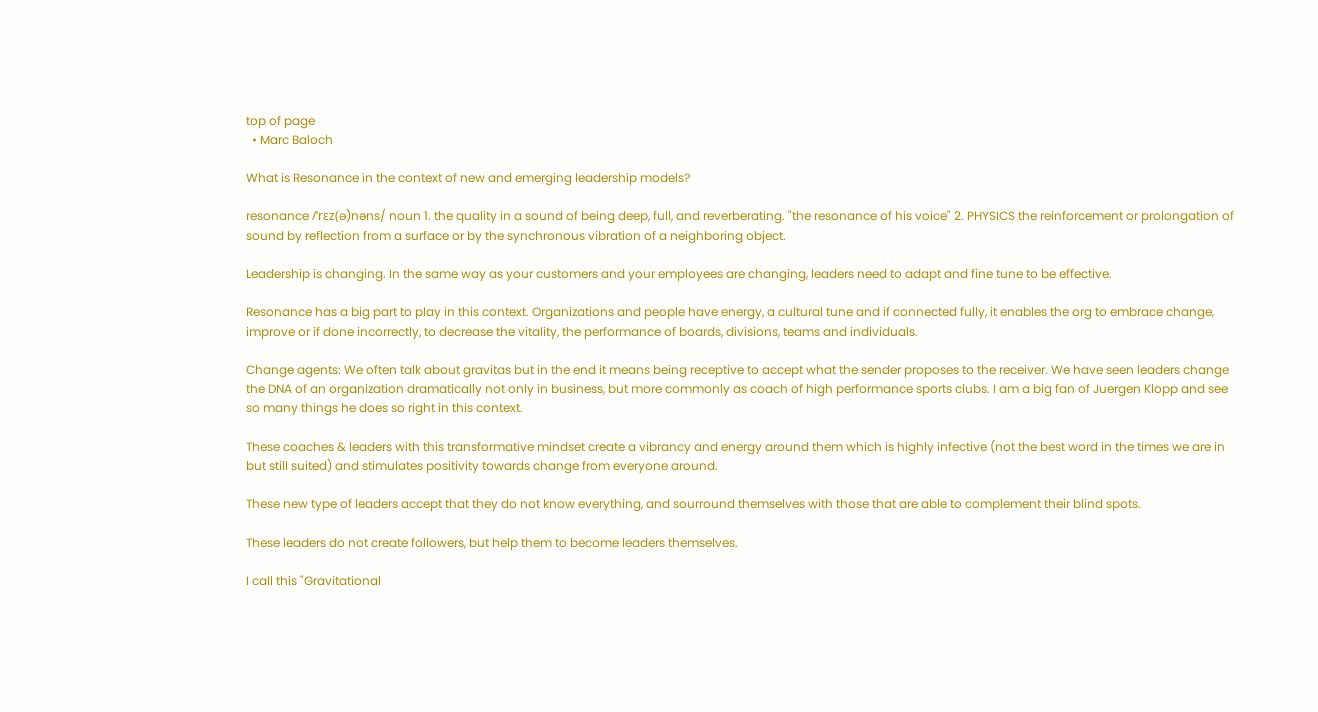top of page
  • Marc Baloch

What is Resonance in the context of new and emerging leadership models?

resonance /ˈrɛz(ə)nəns/ noun 1. the quality in a sound of being deep, full, and reverberating. "the resonance of his voice" 2. PHYSICS the reinforcement or prolongation of sound by reflection from a surface or by the synchronous vibration of a neighboring object.

Leadership is changing. In the same way as your customers and your employees are changing, leaders need to adapt and fine tune to be effective.

Resonance has a big part to play in this context. Organizations and people have energy, a cultural tune and if connected fully, it enables the org to embrace change, improve or if done incorrectly, to decrease the vitality, the performance of boards, divisions, teams and individuals.

Change agents: We often talk about gravitas but in the end it means being receptive to accept what the sender proposes to the receiver. We have seen leaders change the DNA of an organization dramatically not only in business, but more commonly as coach of high performance sports clubs. I am a big fan of Juergen Klopp and see so many things he does so right in this context.

These coaches & leaders with this transformative mindset create a vibrancy and energy around them which is highly infective (not the best word in the times we are in but still suited) and stimulates positivity towards change from everyone around.

These new type of leaders accept that they do not know everything, and sourround themselves with those that are able to complement their blind spots.

These leaders do not create followers, but help them to become leaders themselves.

I call this "Gravitational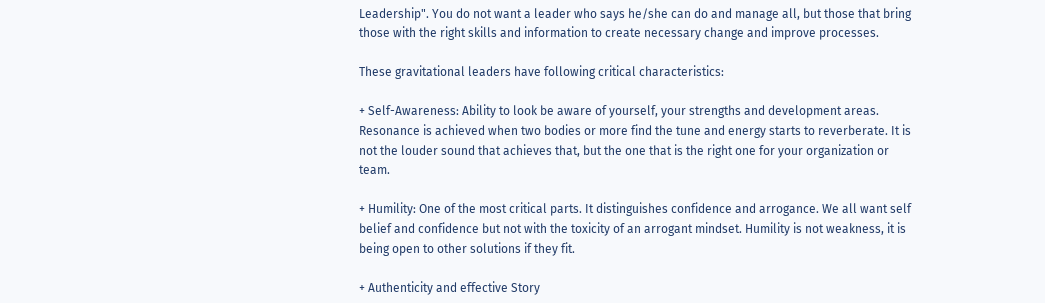Leadership". You do not want a leader who says he/she can do and manage all, but those that bring those with the right skills and information to create necessary change and improve processes.

These gravitational leaders have following critical characteristics:

+ Self-Awareness: Ability to look be aware of yourself, your strengths and development areas. Resonance is achieved when two bodies or more find the tune and energy starts to reverberate. It is not the louder sound that achieves that, but the one that is the right one for your organization or team.

+ Humility: One of the most critical parts. It distinguishes confidence and arrogance. We all want self belief and confidence but not with the toxicity of an arrogant mindset. Humility is not weakness, it is being open to other solutions if they fit.

+ Authenticity and effective Story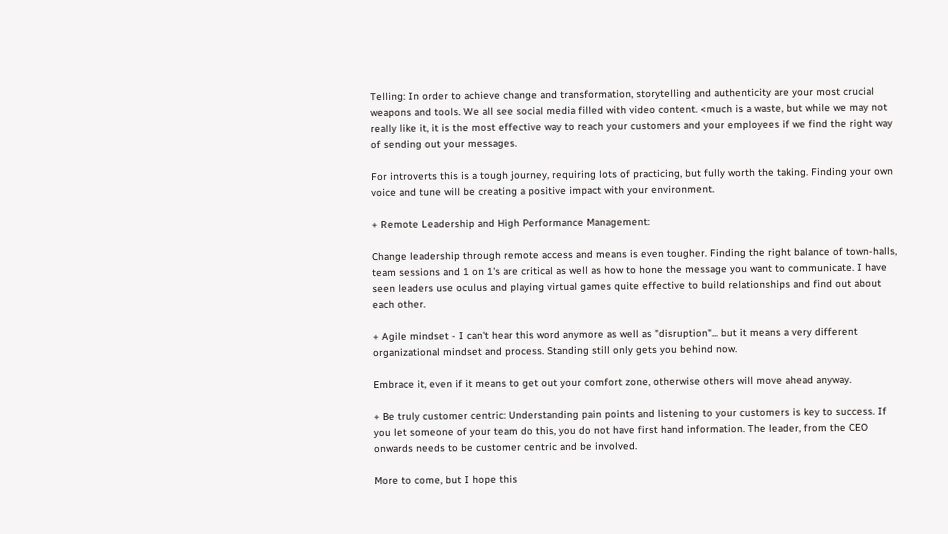Telling: In order to achieve change and transformation, storytelling and authenticity are your most crucial weapons and tools. We all see social media filled with video content. <much is a waste, but while we may not really like it, it is the most effective way to reach your customers and your employees if we find the right way of sending out your messages.

For introverts this is a tough journey, requiring lots of practicing, but fully worth the taking. Finding your own voice and tune will be creating a positive impact with your environment.

+ Remote Leadership and High Performance Management:

Change leadership through remote access and means is even tougher. Finding the right balance of town-halls, team sessions and 1 on 1's are critical as well as how to hone the message you want to communicate. I have seen leaders use oculus and playing virtual games quite effective to build relationships and find out about each other.

+ Agile mindset - I can't hear this word anymore as well as "disruption"... but it means a very different organizational mindset and process. Standing still only gets you behind now.

Embrace it, even if it means to get out your comfort zone, otherwise others will move ahead anyway.

+ Be truly customer centric: Understanding pain points and listening to your customers is key to success. If you let someone of your team do this, you do not have first hand information. The leader, from the CEO onwards needs to be customer centric and be involved.

More to come, but I hope this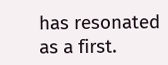has resonated as a first.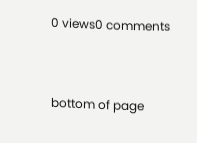0 views0 comments


bottom of page